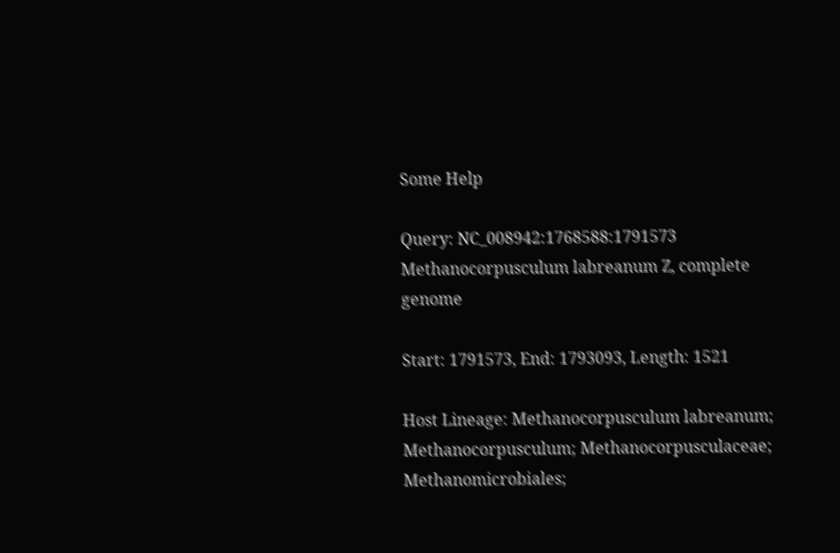Some Help

Query: NC_008942:1768588:1791573 Methanocorpusculum labreanum Z, complete genome

Start: 1791573, End: 1793093, Length: 1521

Host Lineage: Methanocorpusculum labreanum; Methanocorpusculum; Methanocorpusculaceae; Methanomicrobiales;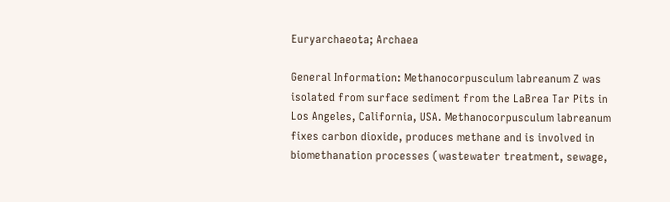Euryarchaeota; Archaea

General Information: Methanocorpusculum labreanum Z was isolated from surface sediment from the LaBrea Tar Pits in Los Angeles, California, USA. Methanocorpusculum labreanum fixes carbon dioxide, produces methane and is involved in biomethanation processes (wastewater treatment, sewage,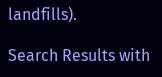landfills).

Search Results with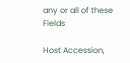any or all of these Fields

Host Accession,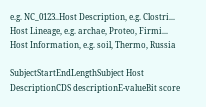e.g. NC_0123..Host Description, e.g. Clostri...
Host Lineage, e.g. archae, Proteo, Firmi...
Host Information, e.g. soil, Thermo, Russia

SubjectStartEndLengthSubject Host DescriptionCDS descriptionE-valueBit score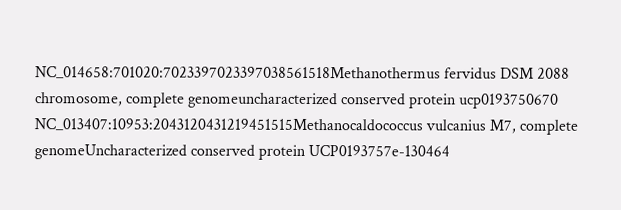NC_014658:701020:7023397023397038561518Methanothermus fervidus DSM 2088 chromosome, complete genomeuncharacterized conserved protein ucp0193750670
NC_013407:10953:2043120431219451515Methanocaldococcus vulcanius M7, complete genomeUncharacterized conserved protein UCP0193757e-130464